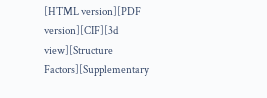[HTML version][PDF version][CIF][3d view][Structure Factors][Supplementary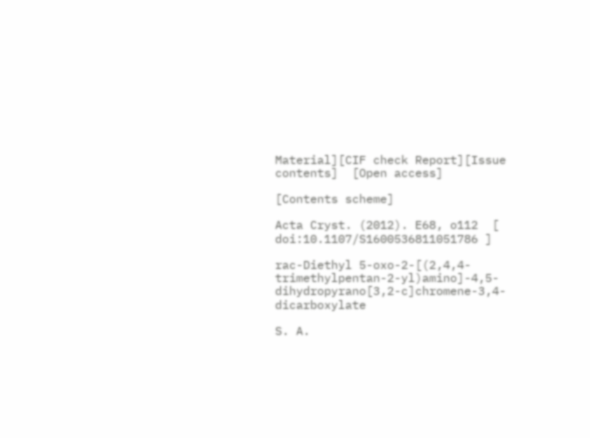Material][CIF check Report][Issue contents]  [Open access]

[Contents scheme]

Acta Cryst. (2012). E68, o112  [ doi:10.1107/S1600536811051786 ]

rac-Diethyl 5-oxo-2-[(2,4,4-trimethylpentan-2-yl)amino]-4,5-dihydropyrano[3,2-c]chromene-3,4-dicarboxylate

S. A.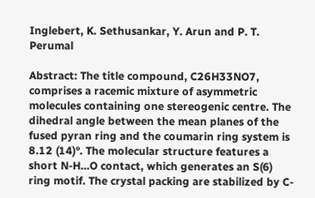Inglebert, K. Sethusankar, Y. Arun and P. T. Perumal

Abstract: The title compound, C26H33NO7, comprises a racemic mixture of asymmetric molecules containing one stereogenic centre. The dihedral angle between the mean planes of the fused pyran ring and the coumarin ring system is 8.12 (14)°. The molecular structure features a short N-H...O contact, which generates an S(6) ring motif. The crystal packing are stabilized by C-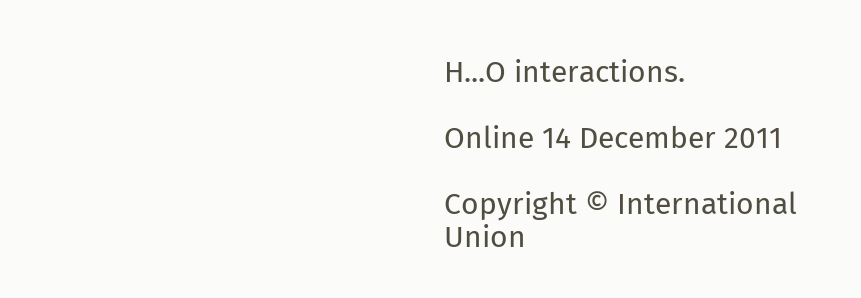H...O interactions.

Online 14 December 2011

Copyright © International Union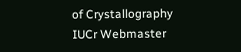of Crystallography
IUCr Webmaster